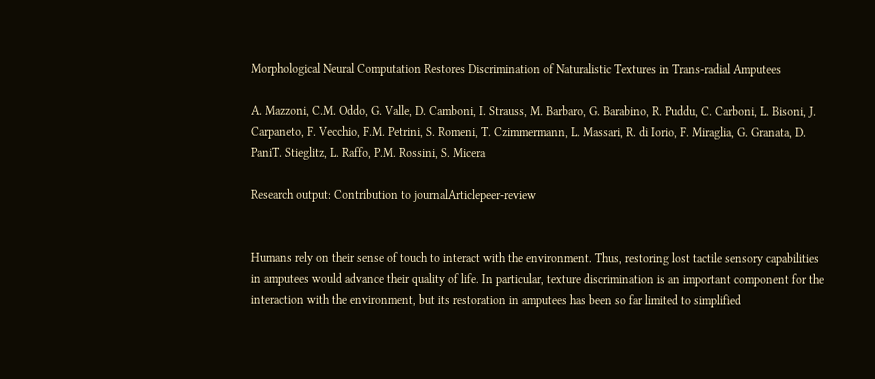Morphological Neural Computation Restores Discrimination of Naturalistic Textures in Trans-radial Amputees

A. Mazzoni, C.M. Oddo, G. Valle, D. Camboni, I. Strauss, M. Barbaro, G. Barabino, R. Puddu, C. Carboni, L. Bisoni, J. Carpaneto, F. Vecchio, F.M. Petrini, S. Romeni, T. Czimmermann, L. Massari, R. di Iorio, F. Miraglia, G. Granata, D. PaniT. Stieglitz, L. Raffo, P.M. Rossini, S. Micera

Research output: Contribution to journalArticlepeer-review


Humans rely on their sense of touch to interact with the environment. Thus, restoring lost tactile sensory capabilities in amputees would advance their quality of life. In particular, texture discrimination is an important component for the interaction with the environment, but its restoration in amputees has been so far limited to simplified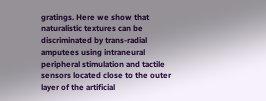gratings. Here we show that naturalistic textures can be discriminated by trans-radial amputees using intraneural peripheral stimulation and tactile sensors located close to the outer layer of the artificial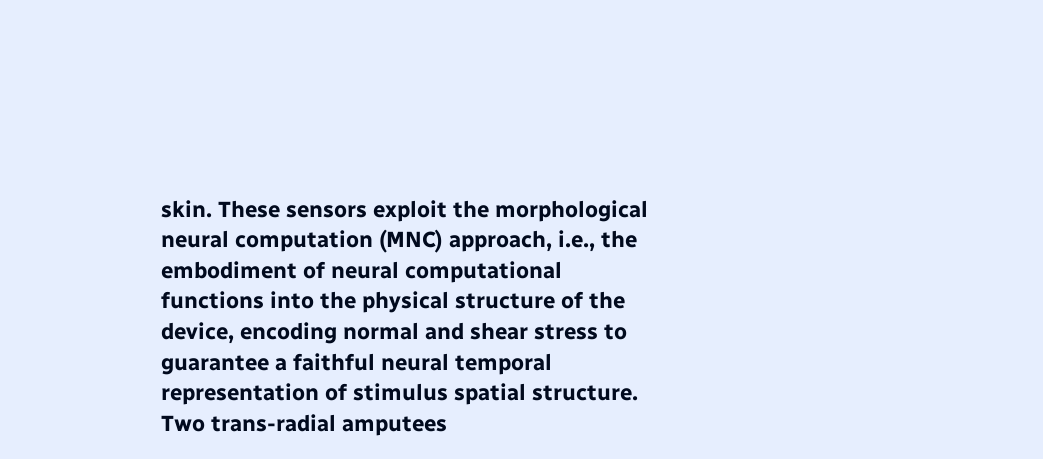skin. These sensors exploit the morphological neural computation (MNC) approach, i.e., the embodiment of neural computational functions into the physical structure of the device, encoding normal and shear stress to guarantee a faithful neural temporal representation of stimulus spatial structure. Two trans-radial amputees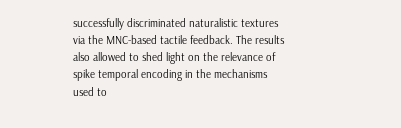successfully discriminated naturalistic textures via the MNC-based tactile feedback. The results also allowed to shed light on the relevance of spike temporal encoding in the mechanisms used to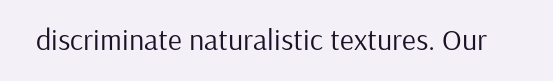discriminate naturalistic textures. Our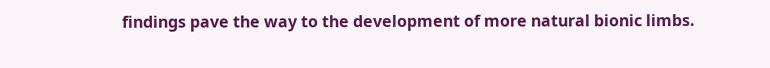findings pave the way to the development of more natural bionic limbs.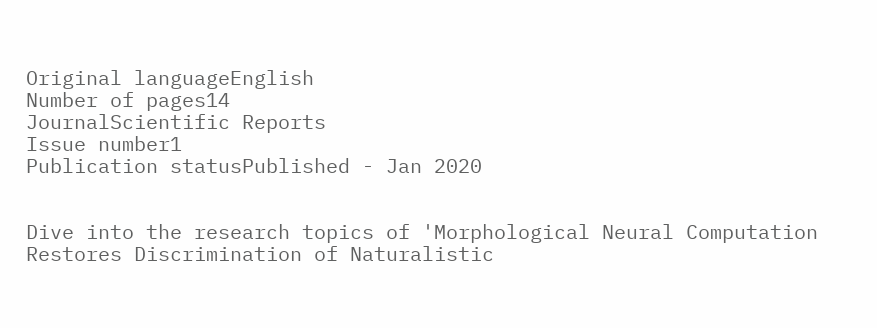Original languageEnglish
Number of pages14
JournalScientific Reports
Issue number1
Publication statusPublished - Jan 2020


Dive into the research topics of 'Morphological Neural Computation Restores Discrimination of Naturalistic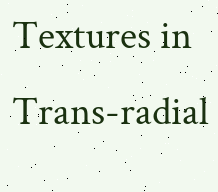Textures in Trans-radial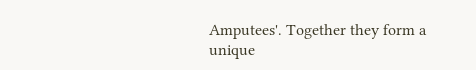Amputees'. Together they form a unique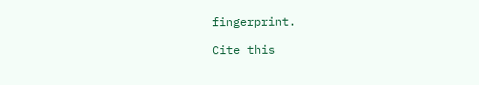fingerprint.

Cite this